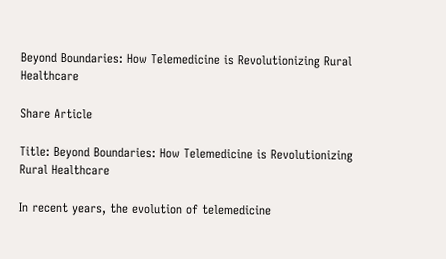Beyond Boundaries: How Telemedicine is Revolutionizing Rural Healthcare

Share Article

Title: Beyond Boundaries: How Telemedicine is Revolutionizing Rural Healthcare

In recent years, the evolution of telemedicine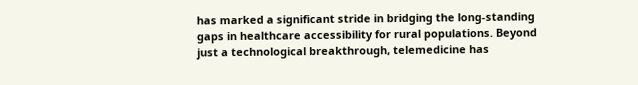has marked a significant stride in bridging the long-standing gaps in healthcare accessibility for rural populations. Beyond just a technological breakthrough, telemedicine has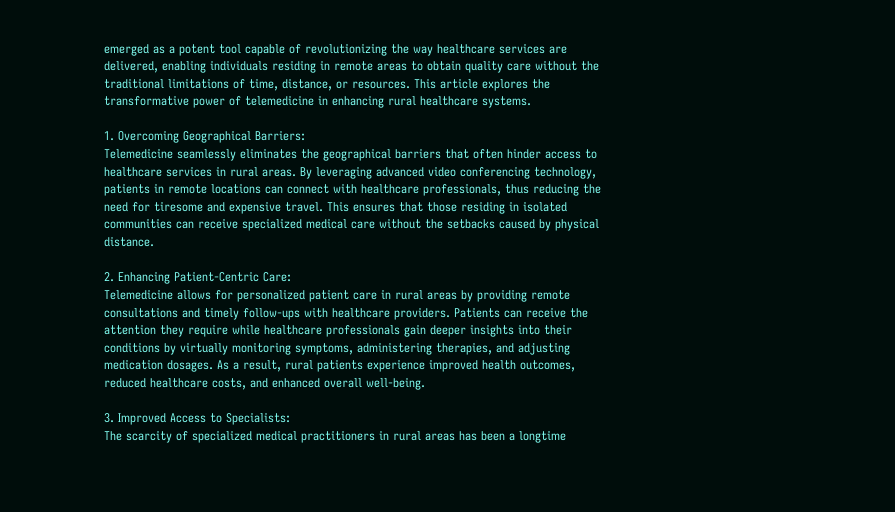emerged as a potent tool capable of revolutionizing the way healthcare services are delivered, enabling individuals residing in remote areas to obtain quality care without the traditional limitations of time, distance, or resources. This article explores the transformative power of telemedicine in enhancing rural healthcare systems.

1. Overcoming Geographical Barriers:
Telemedicine seamlessly eliminates the geographical barriers that often hinder access to healthcare services in rural areas. By leveraging advanced video conferencing technology, patients in remote locations can connect with healthcare professionals, thus reducing the need for tiresome and expensive travel. This ensures that those residing in isolated communities can receive specialized medical care without the setbacks caused by physical distance.

2. Enhancing Patient-Centric Care:
Telemedicine allows for personalized patient care in rural areas by providing remote consultations and timely follow-ups with healthcare providers. Patients can receive the attention they require while healthcare professionals gain deeper insights into their conditions by virtually monitoring symptoms, administering therapies, and adjusting medication dosages. As a result, rural patients experience improved health outcomes, reduced healthcare costs, and enhanced overall well-being.

3. Improved Access to Specialists:
The scarcity of specialized medical practitioners in rural areas has been a longtime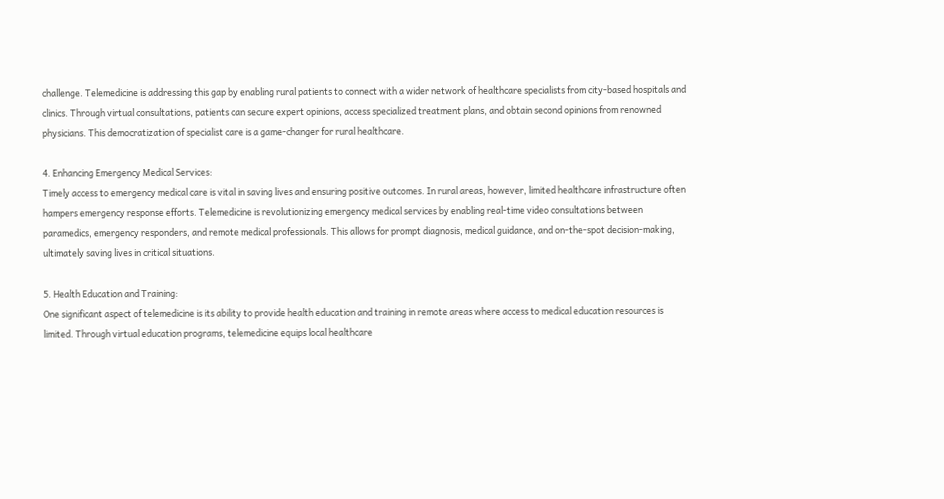challenge. Telemedicine is addressing this gap by enabling rural patients to connect with a wider network of healthcare specialists from city-based hospitals and clinics. Through virtual consultations, patients can secure expert opinions, access specialized treatment plans, and obtain second opinions from renowned physicians. This democratization of specialist care is a game-changer for rural healthcare.

4. Enhancing Emergency Medical Services:
Timely access to emergency medical care is vital in saving lives and ensuring positive outcomes. In rural areas, however, limited healthcare infrastructure often hampers emergency response efforts. Telemedicine is revolutionizing emergency medical services by enabling real-time video consultations between paramedics, emergency responders, and remote medical professionals. This allows for prompt diagnosis, medical guidance, and on-the-spot decision-making, ultimately saving lives in critical situations.

5. Health Education and Training:
One significant aspect of telemedicine is its ability to provide health education and training in remote areas where access to medical education resources is limited. Through virtual education programs, telemedicine equips local healthcare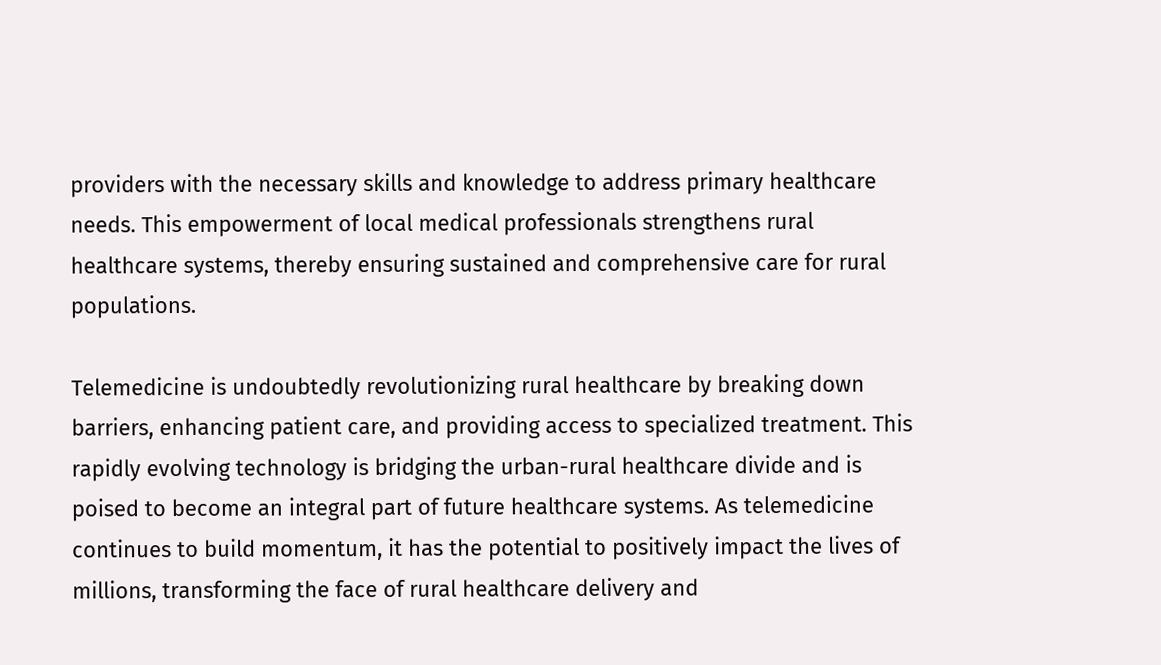providers with the necessary skills and knowledge to address primary healthcare needs. This empowerment of local medical professionals strengthens rural healthcare systems, thereby ensuring sustained and comprehensive care for rural populations.

Telemedicine is undoubtedly revolutionizing rural healthcare by breaking down barriers, enhancing patient care, and providing access to specialized treatment. This rapidly evolving technology is bridging the urban-rural healthcare divide and is poised to become an integral part of future healthcare systems. As telemedicine continues to build momentum, it has the potential to positively impact the lives of millions, transforming the face of rural healthcare delivery and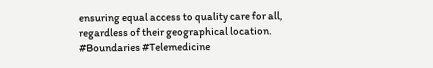ensuring equal access to quality care for all, regardless of their geographical location.
#Boundaries #Telemedicine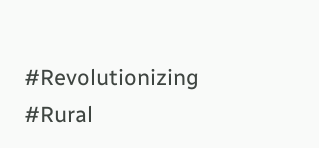#Revolutionizing #Rural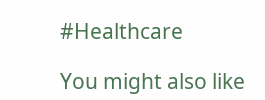#Healthcare

You might also like